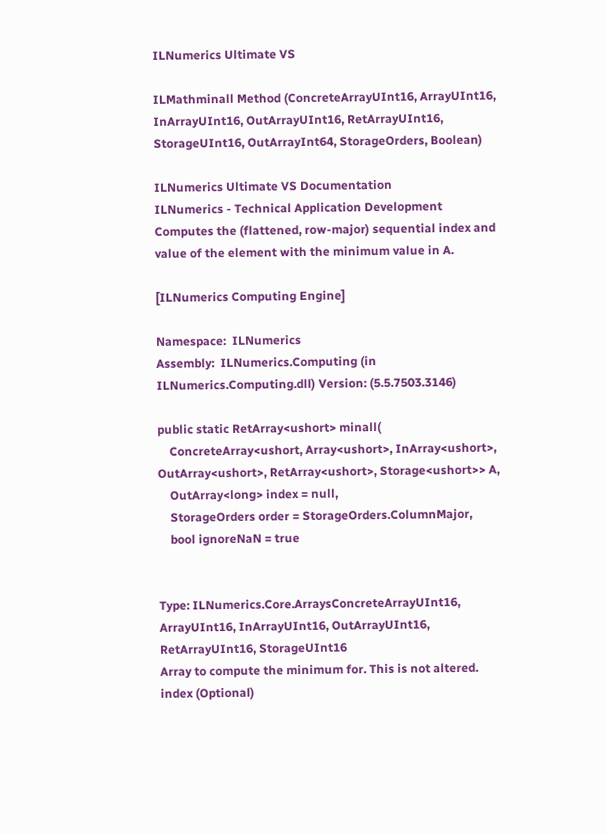ILNumerics Ultimate VS

ILMathminall Method (ConcreteArrayUInt16, ArrayUInt16, InArrayUInt16, OutArrayUInt16, RetArrayUInt16, StorageUInt16, OutArrayInt64, StorageOrders, Boolean)

ILNumerics Ultimate VS Documentation
ILNumerics - Technical Application Development
Computes the (flattened, row-major) sequential index and value of the element with the minimum value in A.

[ILNumerics Computing Engine]

Namespace:  ILNumerics
Assembly:  ILNumerics.Computing (in ILNumerics.Computing.dll) Version: (5.5.7503.3146)

public static RetArray<ushort> minall(
    ConcreteArray<ushort, Array<ushort>, InArray<ushort>, OutArray<ushort>, RetArray<ushort>, Storage<ushort>> A,
    OutArray<long> index = null,
    StorageOrders order = StorageOrders.ColumnMajor,
    bool ignoreNaN = true


Type: ILNumerics.Core.ArraysConcreteArrayUInt16, ArrayUInt16, InArrayUInt16, OutArrayUInt16, RetArrayUInt16, StorageUInt16
Array to compute the minimum for. This is not altered.
index (Optional)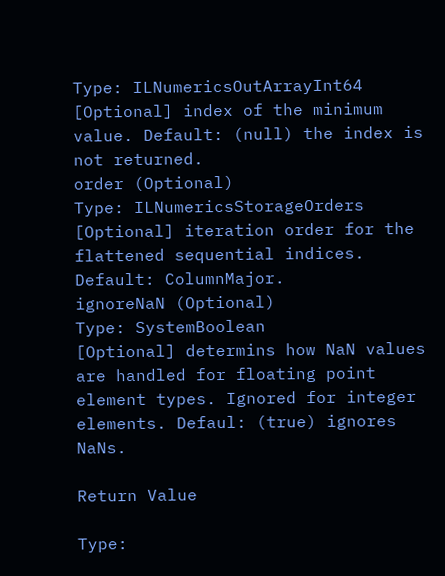Type: ILNumericsOutArrayInt64
[Optional] index of the minimum value. Default: (null) the index is not returned.
order (Optional)
Type: ILNumericsStorageOrders
[Optional] iteration order for the flattened sequential indices. Default: ColumnMajor.
ignoreNaN (Optional)
Type: SystemBoolean
[Optional] determins how NaN values are handled for floating point element types. Ignored for integer elements. Defaul: (true) ignores NaNs.

Return Value

Type: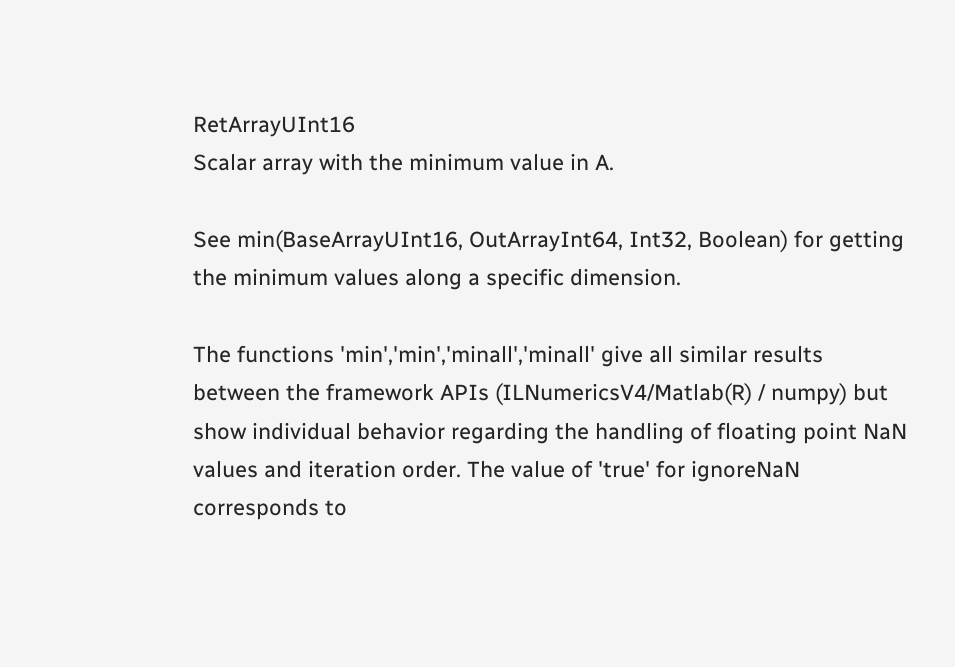RetArrayUInt16
Scalar array with the minimum value in A.

See min(BaseArrayUInt16, OutArrayInt64, Int32, Boolean) for getting the minimum values along a specific dimension.

The functions 'min','min','minall','minall' give all similar results between the framework APIs (ILNumericsV4/Matlab(R) / numpy) but show individual behavior regarding the handling of floating point NaN values and iteration order. The value of 'true' for ignoreNaN corresponds to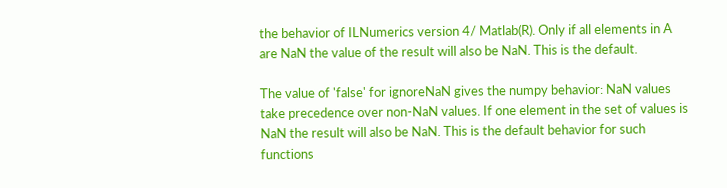the behavior of ILNumerics version 4/ Matlab(R). Only if all elements in A are NaN the value of the result will also be NaN. This is the default.

The value of 'false' for ignoreNaN gives the numpy behavior: NaN values take precedence over non-NaN values. If one element in the set of values is NaN the result will also be NaN. This is the default behavior for such functions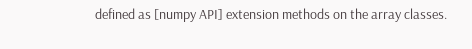defined as [numpy API] extension methods on the array classes.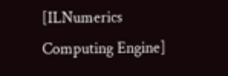[ILNumerics Computing Engine]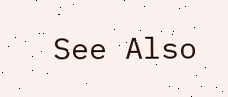See Also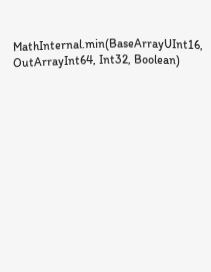MathInternal.min(BaseArrayUInt16, OutArrayInt64, Int32, Boolean)